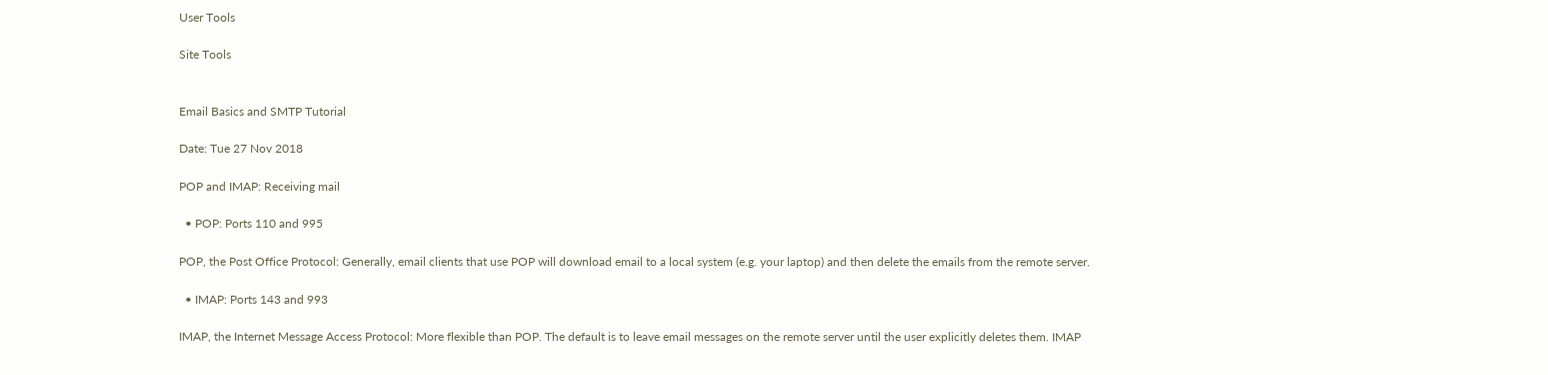User Tools

Site Tools


Email Basics and SMTP Tutorial

Date: Tue 27 Nov 2018

POP and IMAP: Receiving mail

  • POP: Ports 110 and 995

POP, the Post Office Protocol: Generally, email clients that use POP will download email to a local system (e.g. your laptop) and then delete the emails from the remote server.

  • IMAP: Ports 143 and 993

IMAP, the Internet Message Access Protocol: More flexible than POP. The default is to leave email messages on the remote server until the user explicitly deletes them. IMAP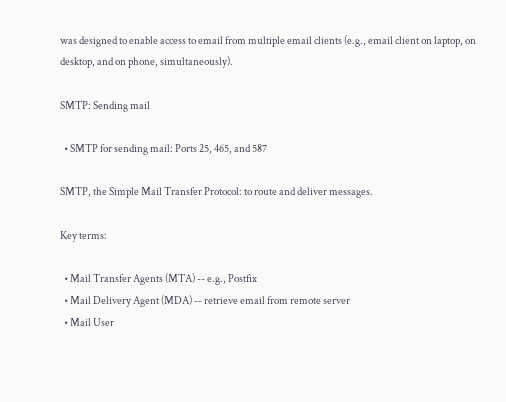was designed to enable access to email from multiple email clients (e.g., email client on laptop, on desktop, and on phone, simultaneously).

SMTP: Sending mail

  • SMTP for sending mail: Ports 25, 465, and 587

SMTP, the Simple Mail Transfer Protocol: to route and deliver messages.

Key terms:

  • Mail Transfer Agents (MTA) -- e.g., Postfix
  • Mail Delivery Agent (MDA) -- retrieve email from remote server
  • Mail User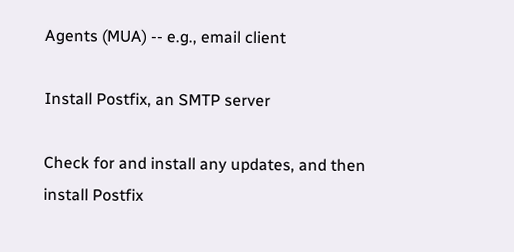Agents (MUA) -- e.g., email client

Install Postfix, an SMTP server

Check for and install any updates, and then install Postfix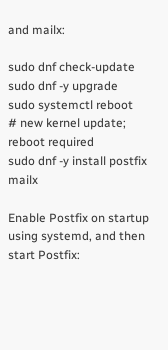and mailx:

sudo dnf check-update
sudo dnf -y upgrade
sudo systemctl reboot           # new kernel update; reboot required
sudo dnf -y install postfix mailx

Enable Postfix on startup using systemd, and then start Postfix: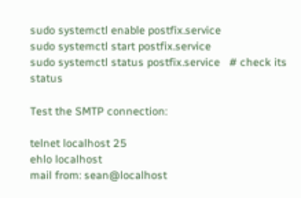sudo systemctl enable postfix.service
sudo systemctl start postfix.service
sudo systemctl status postfix.service   # check its status

Test the SMTP connection:

telnet localhost 25
ehlo localhost
mail from: sean@localhost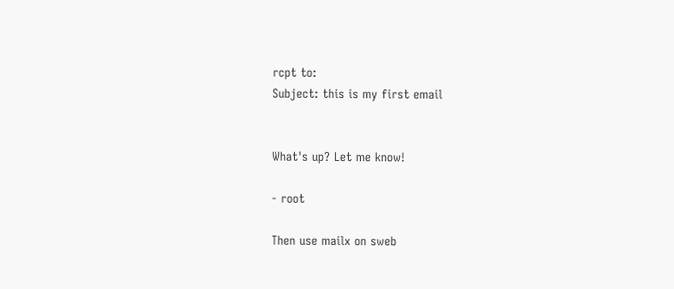rcpt to:
Subject: this is my first email


What's up? Let me know!

- root

Then use mailx on sweb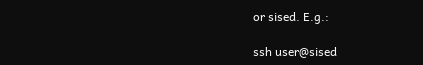or sised. E.g.:

ssh user@sised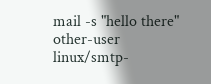mail -s "hello there" other-user
linux/smtp-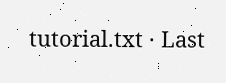tutorial.txt · Last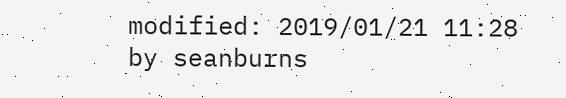modified: 2019/01/21 11:28 by seanburns